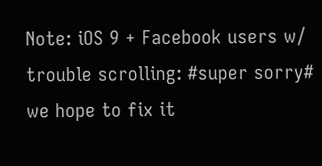Note: iOS 9 + Facebook users w/ trouble scrolling: #super sorry# we hope to fix it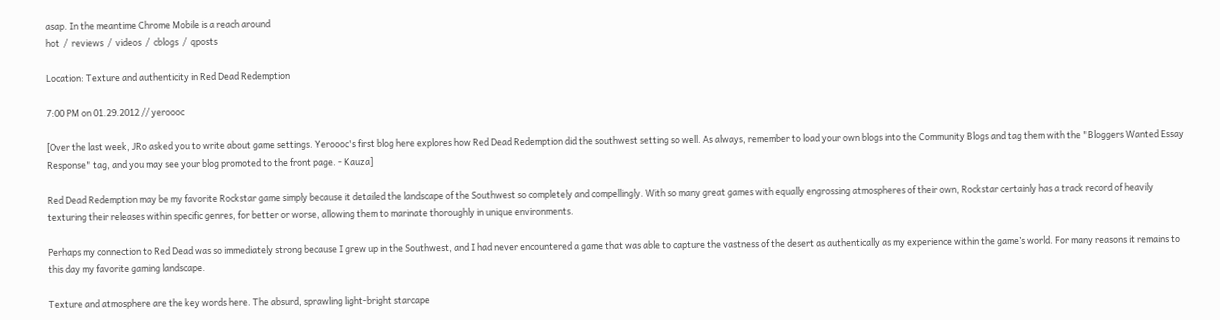asap. In the meantime Chrome Mobile is a reach around
hot  /  reviews  /  videos  /  cblogs  /  qposts

Location: Texture and authenticity in Red Dead Redemption

7:00 PM on 01.29.2012 // yeroooc

[Over the last week, JRo asked you to write about game settings. Yeroooc's first blog here explores how Red Dead Redemption did the southwest setting so well. As always, remember to load your own blogs into the Community Blogs and tag them with the "Bloggers Wanted Essay Response" tag, and you may see your blog promoted to the front page. - Kauza]

Red Dead Redemption may be my favorite Rockstar game simply because it detailed the landscape of the Southwest so completely and compellingly. With so many great games with equally engrossing atmospheres of their own, Rockstar certainly has a track record of heavily texturing their releases within specific genres, for better or worse, allowing them to marinate thoroughly in unique environments.

Perhaps my connection to Red Dead was so immediately strong because I grew up in the Southwest, and I had never encountered a game that was able to capture the vastness of the desert as authentically as my experience within the game’s world. For many reasons it remains to this day my favorite gaming landscape.

Texture and atmosphere are the key words here. The absurd, sprawling light-bright starcape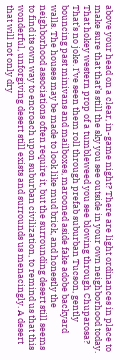above your head on a clear, in-game night? There are light ordinances in place to make sure that that’s still the sky you see outside in your own neighborhood today. That hokey western prop of a tumbleweed you see blowing through Chuparosa? That’s no joke. I’ve seen them roll through prefab suburban Tucson, gently bouncing past minivans and mailboxes, marooned aside fake adobe backyard walls. The houses may be made to look like mud brick, and honestly the neighborhood associations often require it, but the surrounding desert still seems to find its own way to encroach upon suburban civilization, to remind us that this wonderful, unforgiving desert still exists and surrounds us menacingly. A desert that will not only dry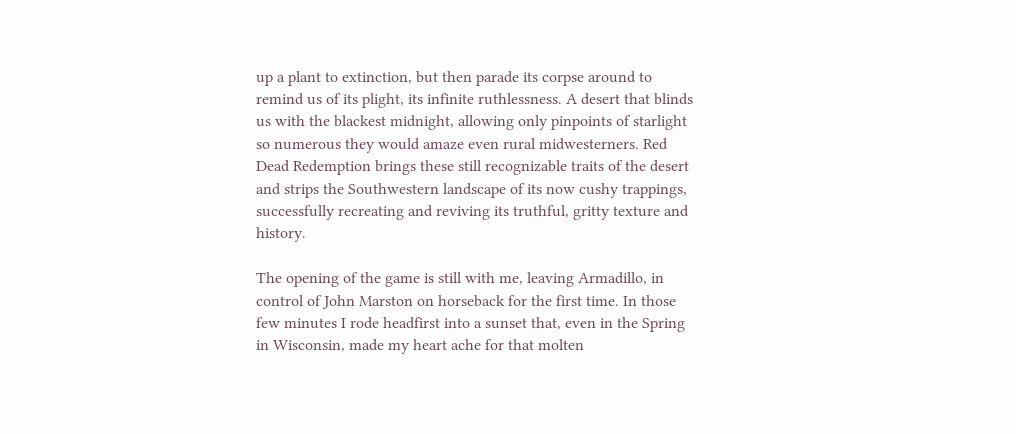up a plant to extinction, but then parade its corpse around to remind us of its plight, its infinite ruthlessness. A desert that blinds us with the blackest midnight, allowing only pinpoints of starlight so numerous they would amaze even rural midwesterners. Red Dead Redemption brings these still recognizable traits of the desert and strips the Southwestern landscape of its now cushy trappings, successfully recreating and reviving its truthful, gritty texture and history.

The opening of the game is still with me, leaving Armadillo, in control of John Marston on horseback for the first time. In those few minutes I rode headfirst into a sunset that, even in the Spring in Wisconsin, made my heart ache for that molten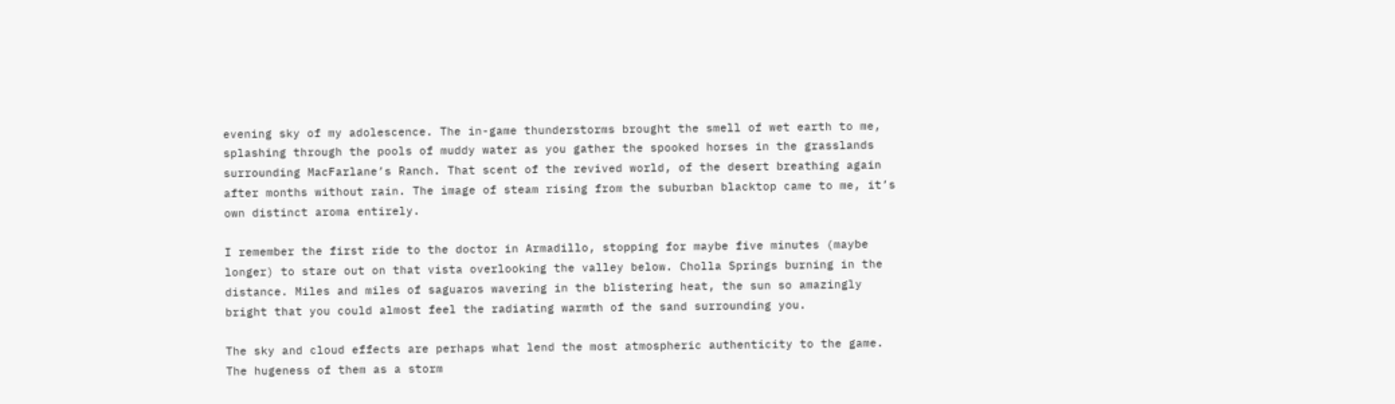evening sky of my adolescence. The in-game thunderstorms brought the smell of wet earth to me, splashing through the pools of muddy water as you gather the spooked horses in the grasslands surrounding MacFarlane’s Ranch. That scent of the revived world, of the desert breathing again after months without rain. The image of steam rising from the suburban blacktop came to me, it’s own distinct aroma entirely.

I remember the first ride to the doctor in Armadillo, stopping for maybe five minutes (maybe longer) to stare out on that vista overlooking the valley below. Cholla Springs burning in the distance. Miles and miles of saguaros wavering in the blistering heat, the sun so amazingly bright that you could almost feel the radiating warmth of the sand surrounding you.

The sky and cloud effects are perhaps what lend the most atmospheric authenticity to the game. The hugeness of them as a storm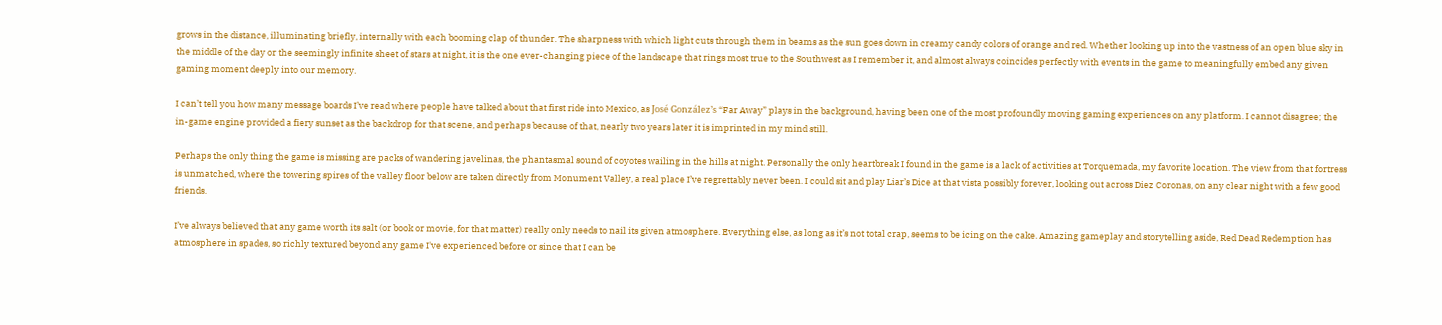grows in the distance, illuminating briefly, internally with each booming clap of thunder. The sharpness with which light cuts through them in beams as the sun goes down in creamy candy colors of orange and red. Whether looking up into the vastness of an open blue sky in the middle of the day or the seemingly infinite sheet of stars at night, it is the one ever-changing piece of the landscape that rings most true to the Southwest as I remember it, and almost always coincides perfectly with events in the game to meaningfully embed any given gaming moment deeply into our memory.

I can’t tell you how many message boards I’ve read where people have talked about that first ride into Mexico, as José González’s “Far Away” plays in the background, having been one of the most profoundly moving gaming experiences on any platform. I cannot disagree; the in-game engine provided a fiery sunset as the backdrop for that scene, and perhaps because of that, nearly two years later it is imprinted in my mind still.

Perhaps the only thing the game is missing are packs of wandering javelinas, the phantasmal sound of coyotes wailing in the hills at night. Personally the only heartbreak I found in the game is a lack of activities at Torquemada, my favorite location. The view from that fortress is unmatched, where the towering spires of the valley floor below are taken directly from Monument Valley, a real place I’ve regrettably never been. I could sit and play Liar’s Dice at that vista possibly forever, looking out across Diez Coronas, on any clear night with a few good friends.

I’ve always believed that any game worth its salt (or book or movie, for that matter) really only needs to nail its given atmosphere. Everything else, as long as it’s not total crap, seems to be icing on the cake. Amazing gameplay and storytelling aside, Red Dead Redemption has atmosphere in spades, so richly textured beyond any game I've experienced before or since that I can be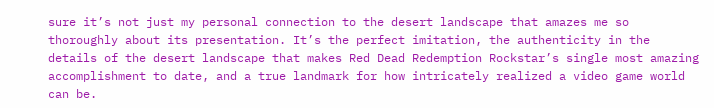sure it’s not just my personal connection to the desert landscape that amazes me so thoroughly about its presentation. It’s the perfect imitation, the authenticity in the details of the desert landscape that makes Red Dead Redemption Rockstar’s single most amazing accomplishment to date, and a true landmark for how intricately realized a video game world can be.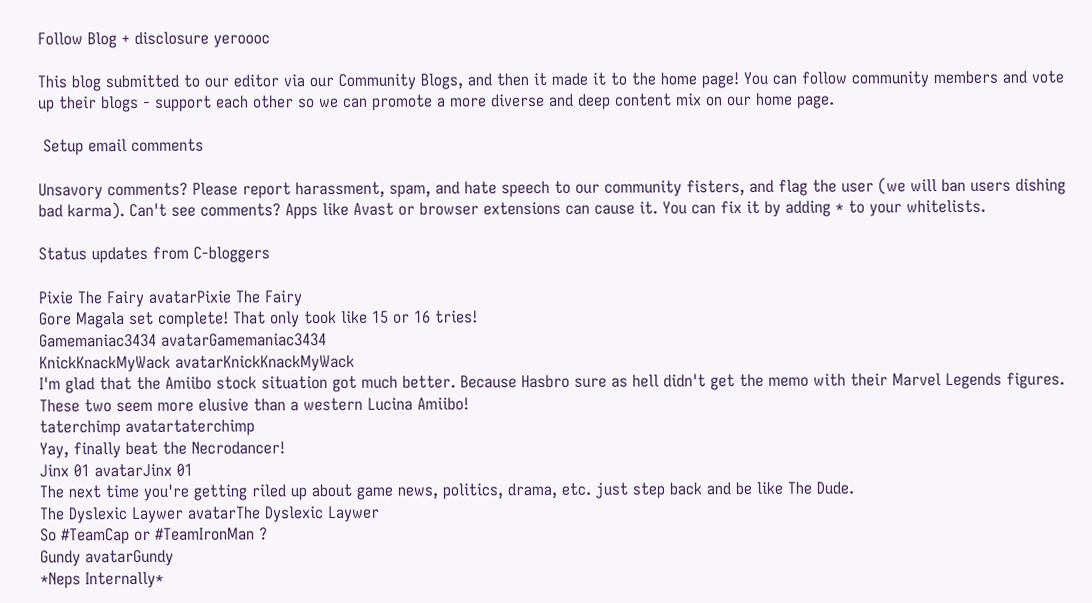Follow Blog + disclosure yeroooc

This blog submitted to our editor via our Community Blogs, and then it made it to the home page! You can follow community members and vote up their blogs - support each other so we can promote a more diverse and deep content mix on our home page.

 Setup email comments

Unsavory comments? Please report harassment, spam, and hate speech to our community fisters, and flag the user (we will ban users dishing bad karma). Can't see comments? Apps like Avast or browser extensions can cause it. You can fix it by adding * to your whitelists.

Status updates from C-bloggers

Pixie The Fairy avatarPixie The Fairy
Gore Magala set complete! That only took like 15 or 16 tries!
Gamemaniac3434 avatarGamemaniac3434
KnickKnackMyWack avatarKnickKnackMyWack
I'm glad that the Amiibo stock situation got much better. Because Hasbro sure as hell didn't get the memo with their Marvel Legends figures. These two seem more elusive than a western Lucina Amiibo!
taterchimp avatartaterchimp
Yay, finally beat the Necrodancer!
Jinx 01 avatarJinx 01
The next time you're getting riled up about game news, politics, drama, etc. just step back and be like The Dude.
The Dyslexic Laywer avatarThe Dyslexic Laywer
So #TeamCap or #TeamIronMan ?
Gundy avatarGundy
*Neps Internally*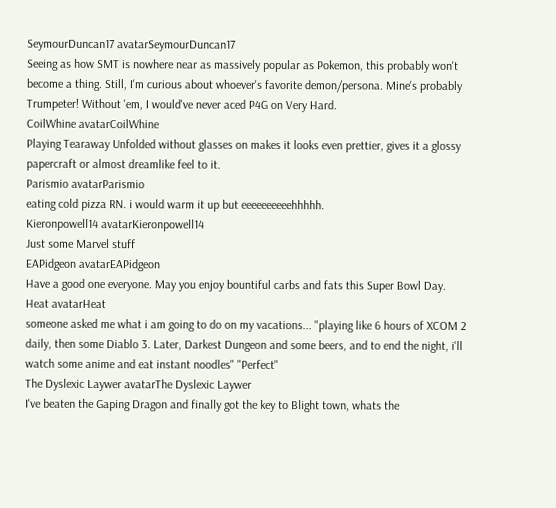SeymourDuncan17 avatarSeymourDuncan17
Seeing as how SMT is nowhere near as massively popular as Pokemon, this probably won't become a thing. Still, I'm curious about whoever's favorite demon/persona. Mine's probably Trumpeter! Without 'em, I would've never aced P4G on Very Hard.
CoilWhine avatarCoilWhine
Playing Tearaway Unfolded without glasses on makes it looks even prettier, gives it a glossy papercraft or almost dreamlike feel to it.
Parismio avatarParismio
eating cold pizza RN. i would warm it up but eeeeeeeeeehhhhh.
Kieronpowell14 avatarKieronpowell14
Just some Marvel stuff
EAPidgeon avatarEAPidgeon
Have a good one everyone. May you enjoy bountiful carbs and fats this Super Bowl Day.
Heat avatarHeat
someone asked me what i am going to do on my vacations... "playing like 6 hours of XCOM 2 daily, then some Diablo 3. Later, Darkest Dungeon and some beers, and to end the night, i'll watch some anime and eat instant noodles" "Perfect"
The Dyslexic Laywer avatarThe Dyslexic Laywer
I've beaten the Gaping Dragon and finally got the key to Blight town, whats the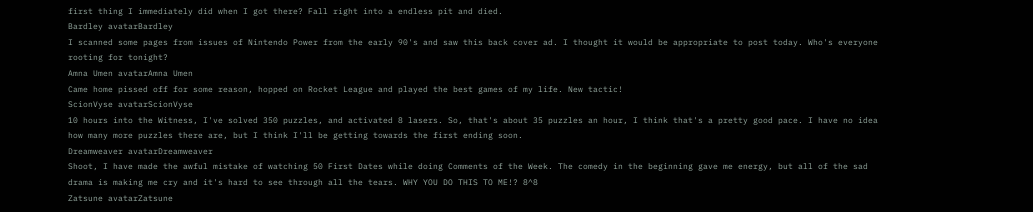first thing I immediately did when I got there? Fall right into a endless pit and died.
Bardley avatarBardley
I scanned some pages from issues of Nintendo Power from the early 90's and saw this back cover ad. I thought it would be appropriate to post today. Who's everyone rooting for tonight?
Amna Umen avatarAmna Umen
Came home pissed off for some reason, hopped on Rocket League and played the best games of my life. New tactic!
ScionVyse avatarScionVyse
10 hours into the Witness, I've solved 350 puzzles, and activated 8 lasers. So, that's about 35 puzzles an hour, I think that's a pretty good pace. I have no idea how many more puzzles there are, but I think I'll be getting towards the first ending soon.
Dreamweaver avatarDreamweaver
Shoot, I have made the awful mistake of watching 50 First Dates while doing Comments of the Week. The comedy in the beginning gave me energy, but all of the sad drama is making me cry and it's hard to see through all the tears. WHY YOU DO THIS TO ME!? 8^8
Zatsune avatarZatsune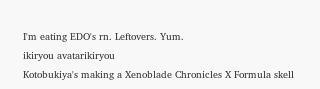I'm eating EDO's rn. Leftovers. Yum.
ikiryou avatarikiryou
Kotobukiya's making a Xenoblade Chronicles X Formula skell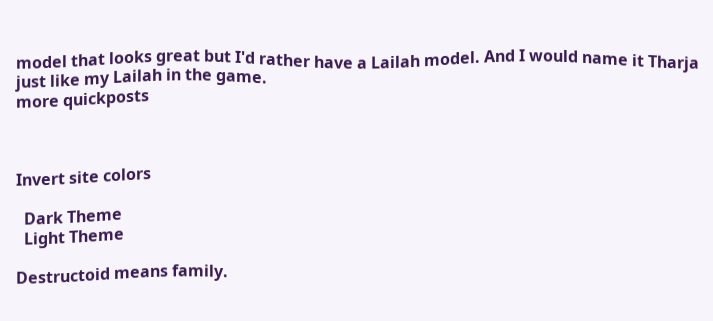model that looks great but I'd rather have a Lailah model. And I would name it Tharja just like my Lailah in the game.
more quickposts



Invert site colors

  Dark Theme
  Light Theme

Destructoid means family.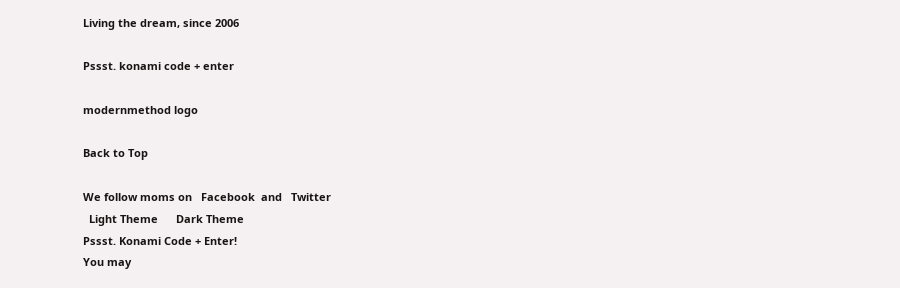Living the dream, since 2006

Pssst. konami code + enter

modernmethod logo

Back to Top

We follow moms on   Facebook  and   Twitter
  Light Theme      Dark Theme
Pssst. Konami Code + Enter!
You may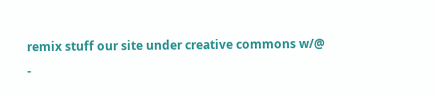remix stuff our site under creative commons w/@
-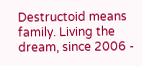Destructoid means family. Living the dream, since 2006 -